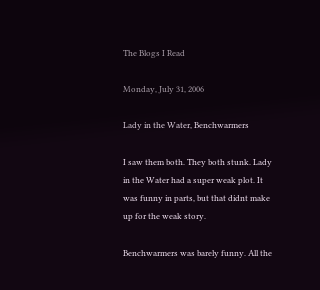The Blogs I Read

Monday, July 31, 2006

Lady in the Water, Benchwarmers

I saw them both. They both stunk. Lady in the Water had a super weak plot. It was funny in parts, but that didnt make up for the weak story.

Benchwarmers was barely funny. All the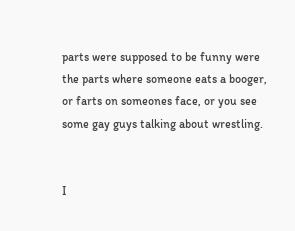parts were supposed to be funny were the parts where someone eats a booger, or farts on someones face, or you see some gay guys talking about wrestling.


I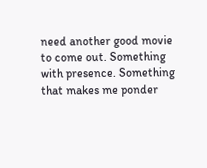need another good movie to come out. Something with presence. Something that makes me ponder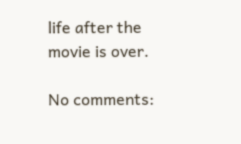life after the movie is over.

No comments: